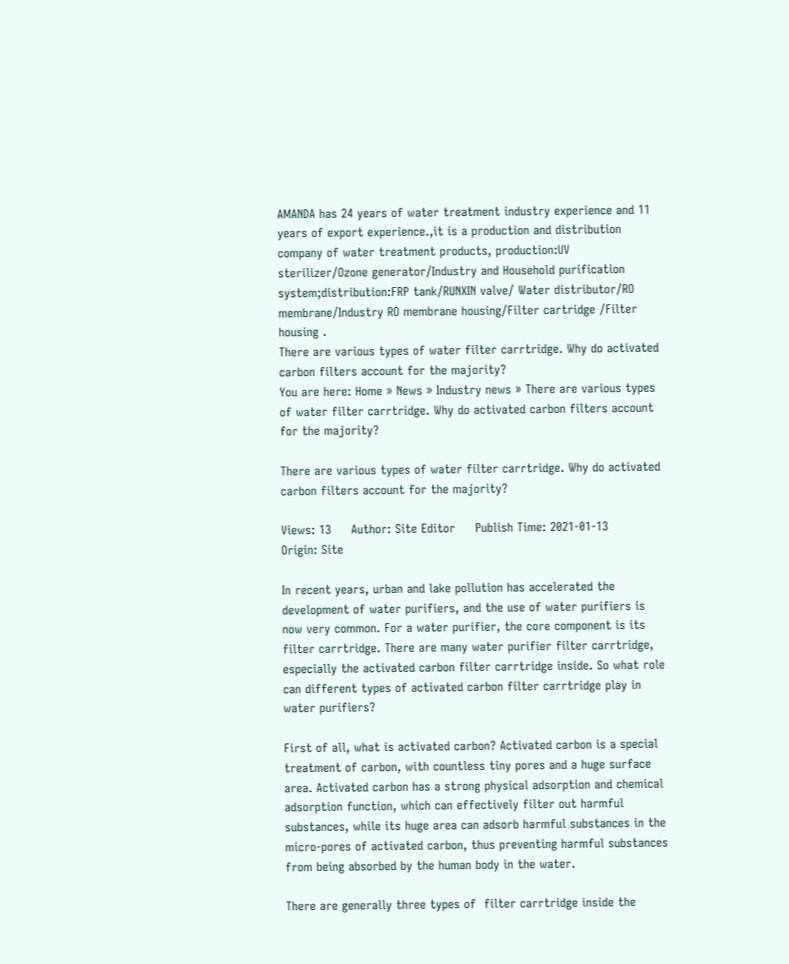AMANDA has 24 years of water treatment industry experience and 11 years of export experience.,it is a production and distribution company of water treatment products, production:UV sterilizer/Ozone generator/Industry and Household purification system;distribution:FRP tank/RUNXIN valve/ Water distributor/RO membrane/Industry RO membrane housing/Filter cartridge /Filter housing .
There are various types of water filter carrtridge. Why do activated carbon filters account for the majority?
You are here: Home » News » Industry news » There are various types of water filter carrtridge. Why do activated carbon filters account for the majority?

There are various types of water filter carrtridge. Why do activated carbon filters account for the majority?

Views: 13     Author: Site Editor     Publish Time: 2021-01-13      Origin: Site

In recent years, urban and lake pollution has accelerated the development of water purifiers, and the use of water purifiers is now very common. For a water purifier, the core component is its filter carrtridge. There are many water purifier filter carrtridge, especially the activated carbon filter carrtridge inside. So what role can different types of activated carbon filter carrtridge play in water purifiers?

First of all, what is activated carbon? Activated carbon is a special treatment of carbon, with countless tiny pores and a huge surface area. Activated carbon has a strong physical adsorption and chemical adsorption function, which can effectively filter out harmful substances, while its huge area can adsorb harmful substances in the micro-pores of activated carbon, thus preventing harmful substances from being absorbed by the human body in the water.

There are generally three types of  filter carrtridge inside the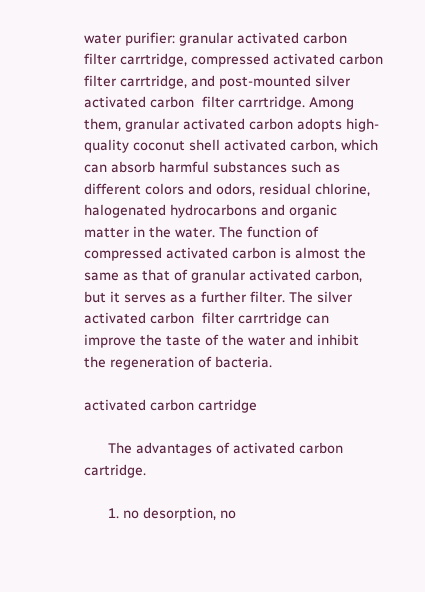water purifier: granular activated carbon  filter carrtridge, compressed activated carbon  filter carrtridge, and post-mounted silver activated carbon  filter carrtridge. Among them, granular activated carbon adopts high-quality coconut shell activated carbon, which can absorb harmful substances such as different colors and odors, residual chlorine, halogenated hydrocarbons and organic matter in the water. The function of compressed activated carbon is almost the same as that of granular activated carbon, but it serves as a further filter. The silver activated carbon  filter carrtridge can improve the taste of the water and inhibit the regeneration of bacteria.

activated carbon cartridge

      The advantages of activated carbon cartridge.

      1. no desorption, no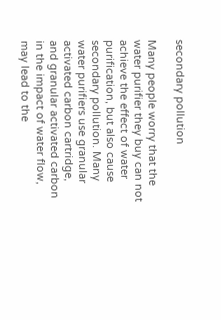secondary pollution

Many people worry that the water purifier they buy can not achieve the effect of water purification, but also cause secondary pollution. Many water purifiers use granular activated carbon cartridge, and granular activated carbon in the impact of water flow, may lead to the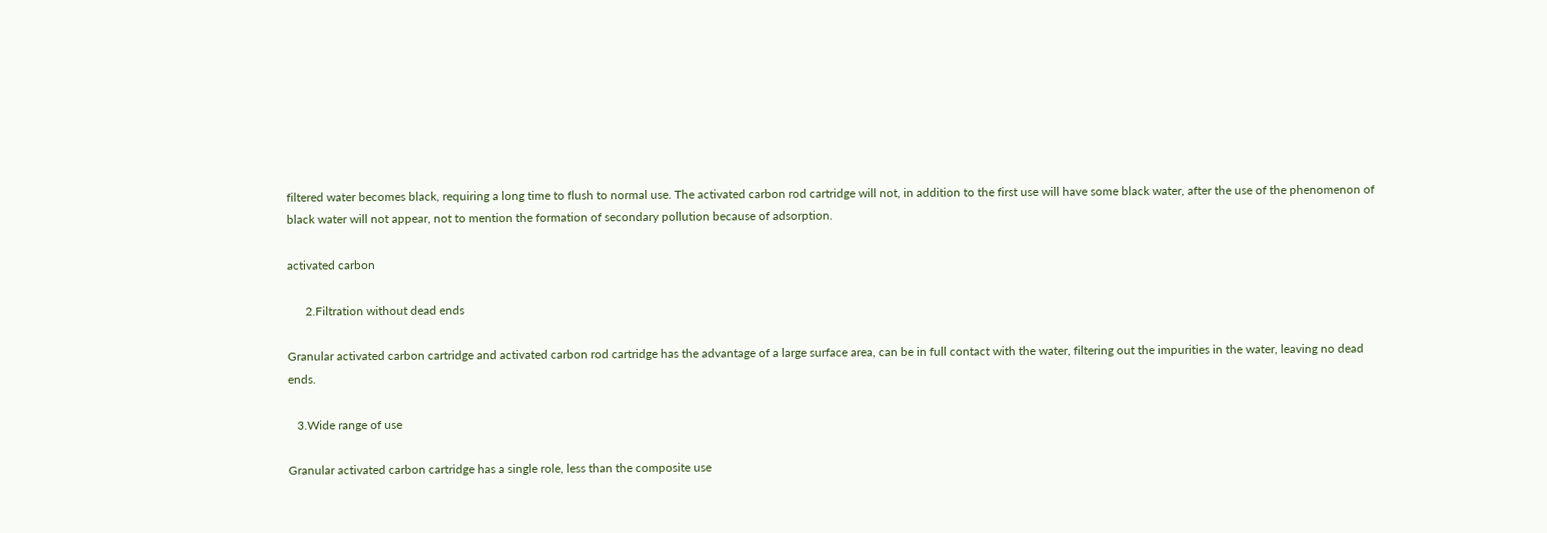filtered water becomes black, requiring a long time to flush to normal use. The activated carbon rod cartridge will not, in addition to the first use will have some black water, after the use of the phenomenon of black water will not appear, not to mention the formation of secondary pollution because of adsorption.

activated carbon

      2.Filtration without dead ends

Granular activated carbon cartridge and activated carbon rod cartridge has the advantage of a large surface area, can be in full contact with the water, filtering out the impurities in the water, leaving no dead ends.

   3.Wide range of use

Granular activated carbon cartridge has a single role, less than the composite use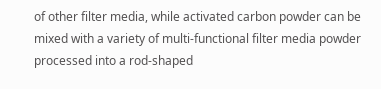of other filter media, while activated carbon powder can be mixed with a variety of multi-functional filter media powder processed into a rod-shaped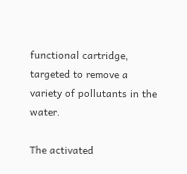functional cartridge, targeted to remove a variety of pollutants in the water.

The activated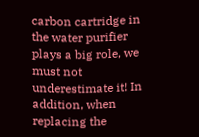carbon cartridge in the water purifier plays a big role, we must not underestimate it! In addition, when replacing the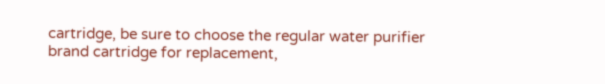cartridge, be sure to choose the regular water purifier brand cartridge for replacement,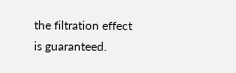the filtration effect is guaranteed.